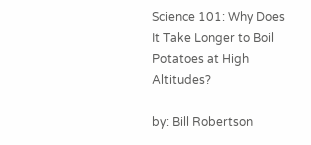Science 101: Why Does It Take Longer to Boil Potatoes at High Altitudes?

by: Bill Robertson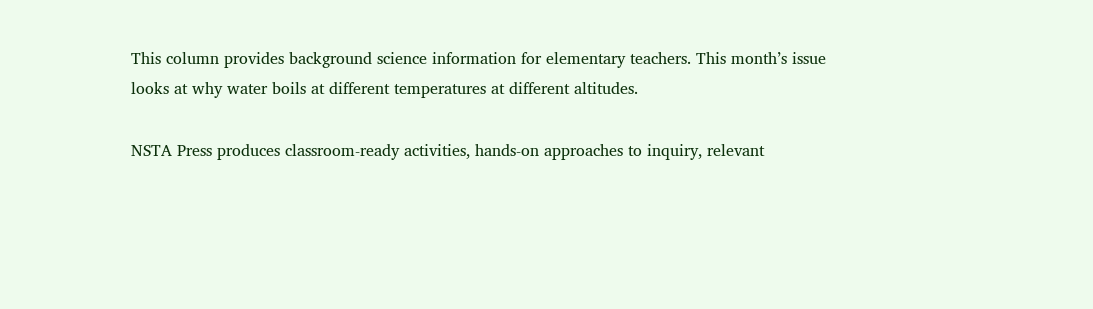This column provides background science information for elementary teachers. This month’s issue looks at why water boils at different temperatures at different altitudes.

NSTA Press produces classroom-ready activities, hands-on approaches to inquiry, relevant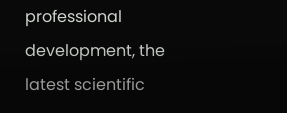professional development, the latest scientific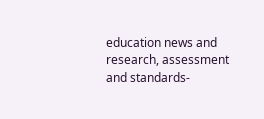education news and research, assessment and standards-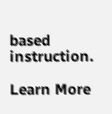based instruction.

Learn More